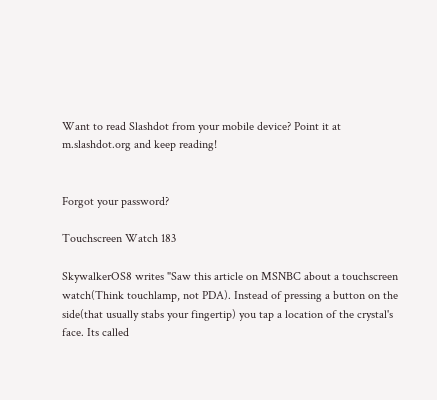Want to read Slashdot from your mobile device? Point it at m.slashdot.org and keep reading!


Forgot your password?

Touchscreen Watch 183

SkywalkerOS8 writes "Saw this article on MSNBC about a touchscreen watch(Think touchlamp, not PDA). Instead of pressing a button on the side(that usually stabs your fingertip) you tap a location of the crystal's face. Its called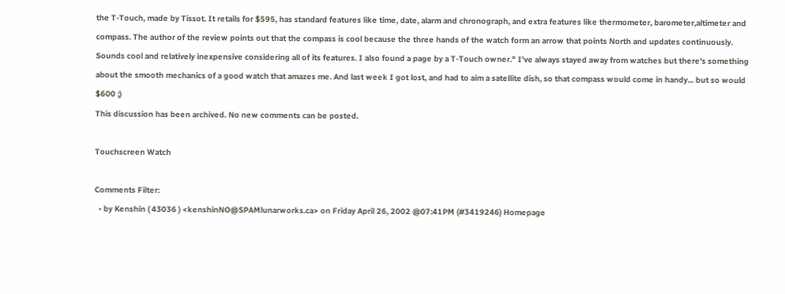the T-Touch, made by Tissot. It retails for $595, has standard features like time, date, alarm and chronograph, and extra features like thermometer, barometer,altimeter and compass. The author of the review points out that the compass is cool because the three hands of the watch form an arrow that points North and updates continuously. Sounds cool and relatively inexpensive considering all of its features. I also found a page by a T-Touch owner." I've always stayed away from watches but there's something about the smooth mechanics of a good watch that amazes me. And last week I got lost, and had to aim a satellite dish, so that compass would come in handy... but so would $600 ;)
This discussion has been archived. No new comments can be posted.

Touchscreen Watch

Comments Filter:
  • by Kenshin ( 43036 ) <kenshinNO@SPAMlunarworks.ca> on Friday April 26, 2002 @07:41PM (#3419246) Homepage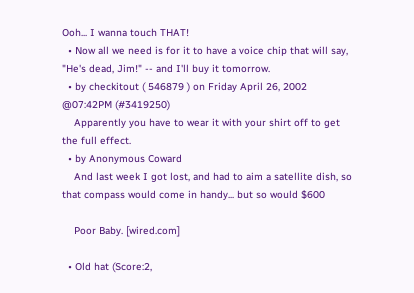Ooh... I wanna touch THAT!
  • Now all we need is for it to have a voice chip that will say, "He's dead, Jim!" -- and I'll buy it tomorrow.
  • by checkitout ( 546879 ) on Friday April 26, 2002 @07:42PM (#3419250)
    Apparently you have to wear it with your shirt off to get the full effect.
  • by Anonymous Coward
    And last week I got lost, and had to aim a satellite dish, so that compass would come in handy... but so would $600

    Poor Baby. [wired.com]

  • Old hat (Score:2,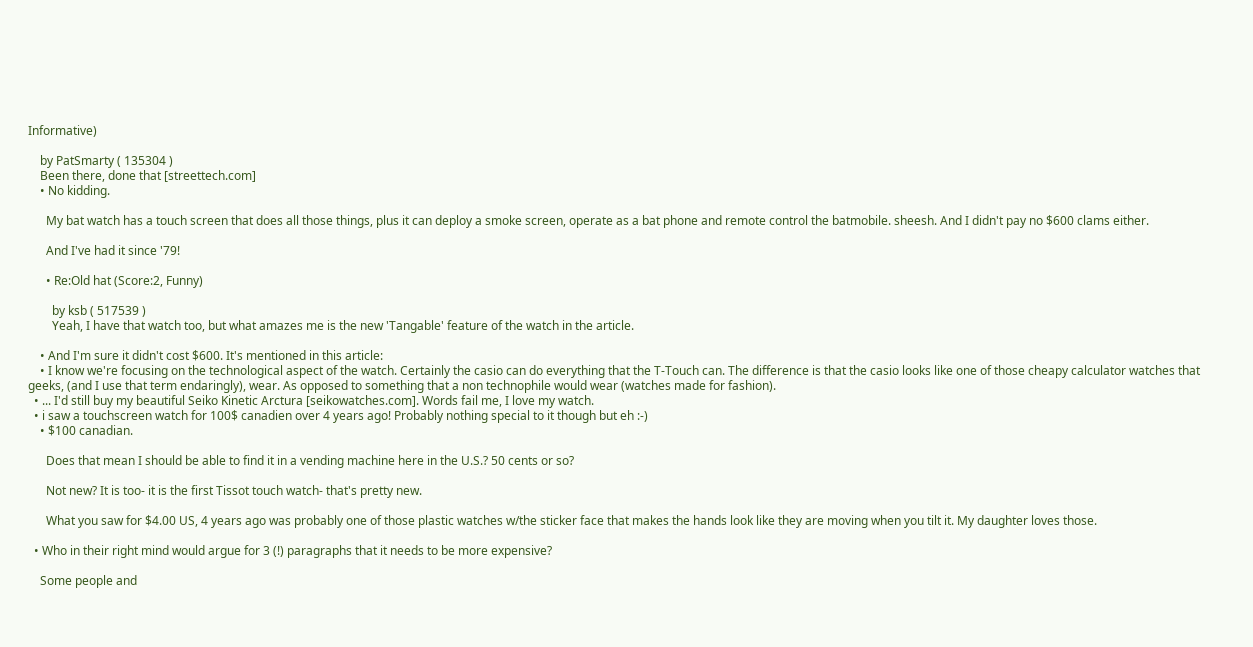Informative)

    by PatSmarty ( 135304 )
    Been there, done that [streettech.com]
    • No kidding.

      My bat watch has a touch screen that does all those things, plus it can deploy a smoke screen, operate as a bat phone and remote control the batmobile. sheesh. And I didn't pay no $600 clams either.

      And I've had it since '79!

      • Re:Old hat (Score:2, Funny)

        by ksb ( 517539 )
        Yeah, I have that watch too, but what amazes me is the new 'Tangable' feature of the watch in the article.

    • And I'm sure it didn't cost $600. It's mentioned in this article:
    • I know we're focusing on the technological aspect of the watch. Certainly the casio can do everything that the T-Touch can. The difference is that the casio looks like one of those cheapy calculator watches that geeks, (and I use that term endaringly), wear. As opposed to something that a non technophile would wear (watches made for fashion).
  • ... I'd still buy my beautiful Seiko Kinetic Arctura [seikowatches.com]. Words fail me, I love my watch.
  • i saw a touchscreen watch for 100$ canadien over 4 years ago! Probably nothing special to it though but eh :-)
    • $100 canadian.

      Does that mean I should be able to find it in a vending machine here in the U.S.? 50 cents or so?

      Not new? It is too- it is the first Tissot touch watch- that's pretty new.

      What you saw for $4.00 US, 4 years ago was probably one of those plastic watches w/the sticker face that makes the hands look like they are moving when you tilt it. My daughter loves those.

  • Who in their right mind would argue for 3 (!) paragraphs that it needs to be more expensive?

    Some people and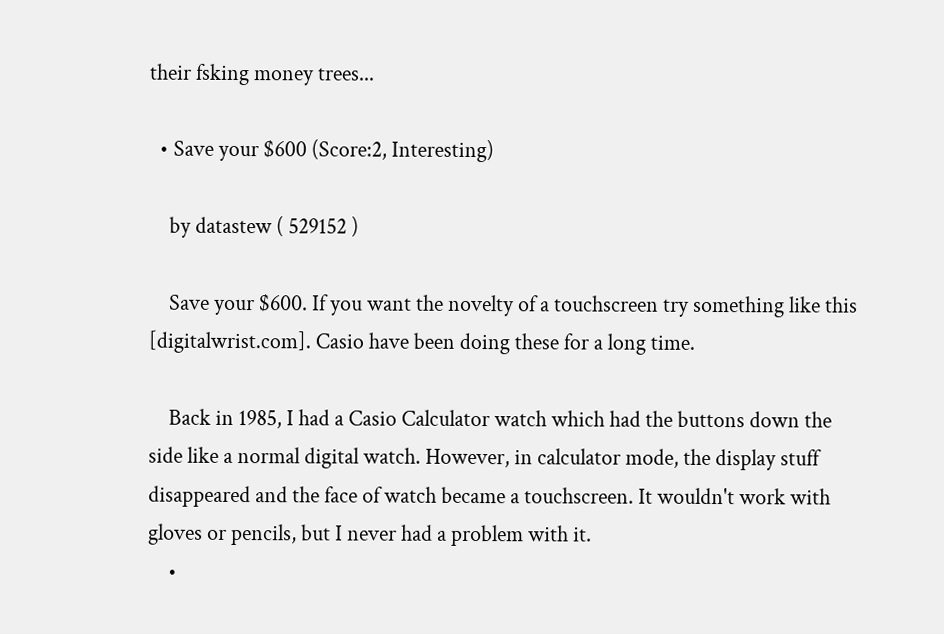their fsking money trees...

  • Save your $600 (Score:2, Interesting)

    by datastew ( 529152 )

    Save your $600. If you want the novelty of a touchscreen try something like this [digitalwrist.com]. Casio have been doing these for a long time.

    Back in 1985, I had a Casio Calculator watch which had the buttons down the side like a normal digital watch. However, in calculator mode, the display stuff disappeared and the face of watch became a touchscreen. It wouldn't work with gloves or pencils, but I never had a problem with it.
    •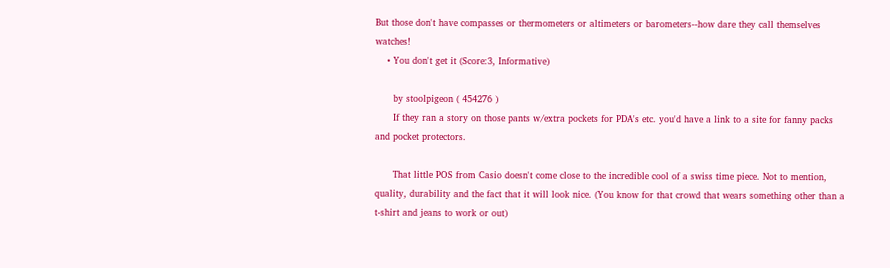But those don't have compasses or thermometers or altimeters or barometers--how dare they call themselves watches!
    • You don't get it (Score:3, Informative)

      by stoolpigeon ( 454276 )
      If they ran a story on those pants w/extra pockets for PDA's etc. you'd have a link to a site for fanny packs and pocket protectors.

      That little POS from Casio doesn't come close to the incredible cool of a swiss time piece. Not to mention, quality, durability and the fact that it will look nice. (You know for that crowd that wears something other than a t-shirt and jeans to work or out)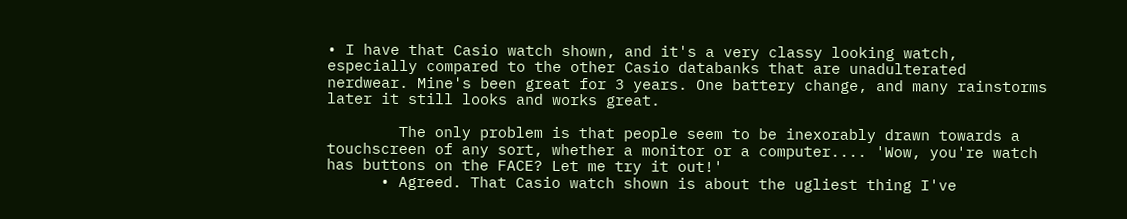• I have that Casio watch shown, and it's a very classy looking watch, especially compared to the other Casio databanks that are unadulterated nerdwear. Mine's been great for 3 years. One battery change, and many rainstorms later it still looks and works great.

        The only problem is that people seem to be inexorably drawn towards a touchscreen of any sort, whether a monitor or a computer.... 'Wow, you're watch has buttons on the FACE? Let me try it out!'
      • Agreed. That Casio watch shown is about the ugliest thing I've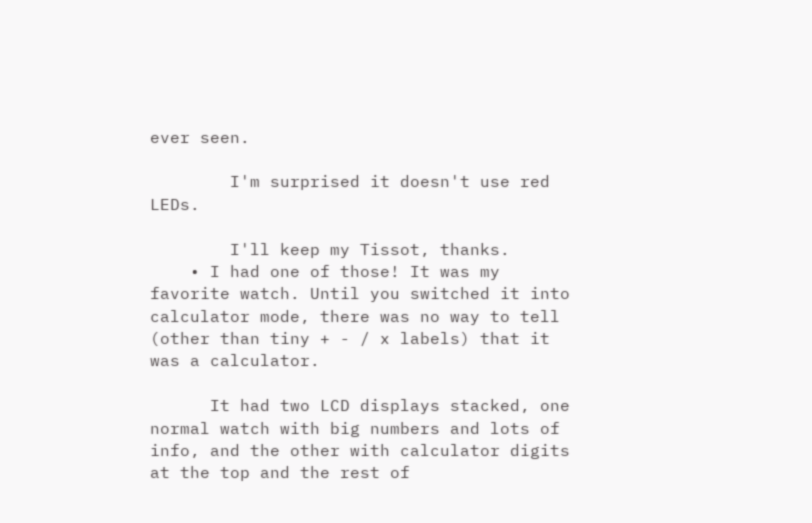ever seen.

        I'm surprised it doesn't use red LEDs.

        I'll keep my Tissot, thanks.
    • I had one of those! It was my favorite watch. Until you switched it into calculator mode, there was no way to tell (other than tiny + - / x labels) that it was a calculator.

      It had two LCD displays stacked, one normal watch with big numbers and lots of info, and the other with calculator digits at the top and the rest of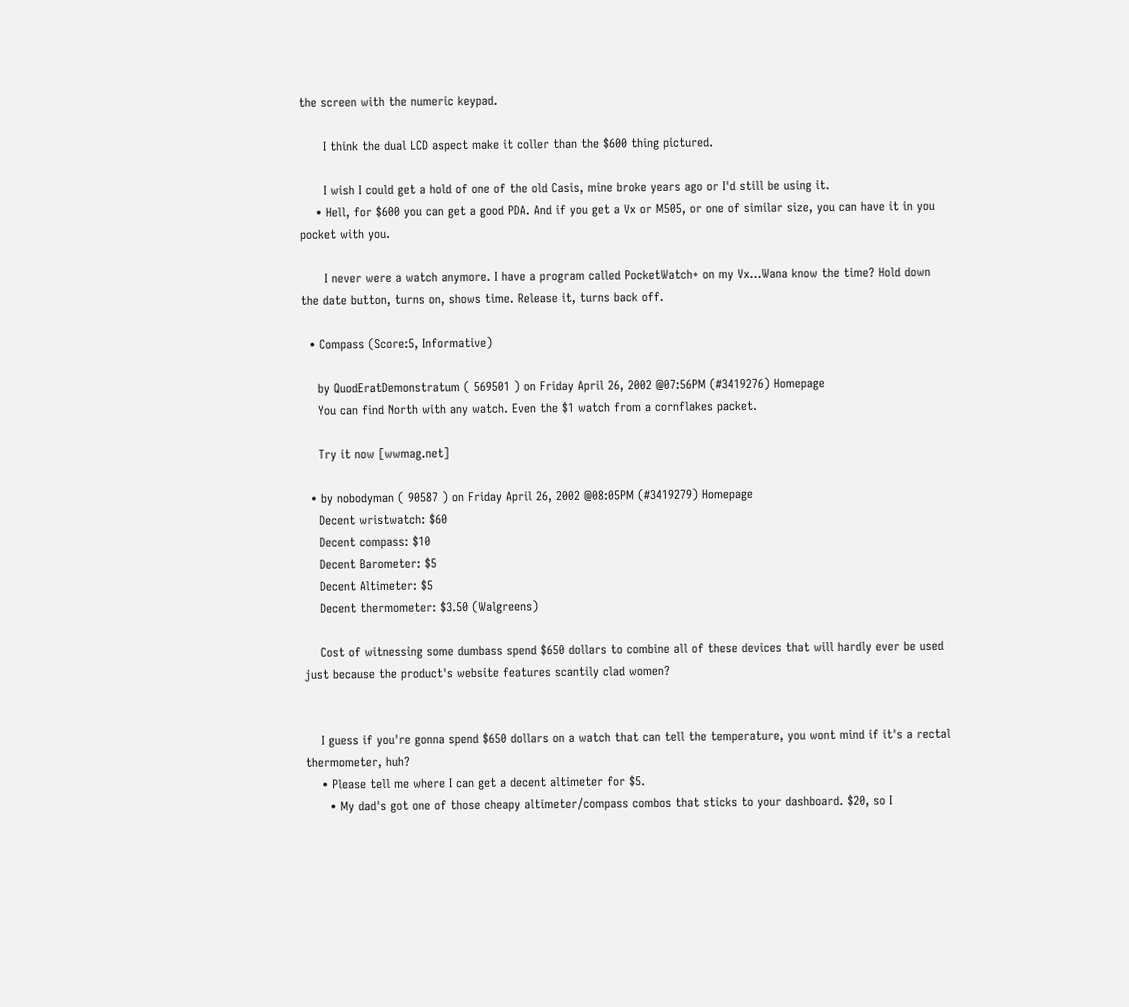the screen with the numeric keypad.

      I think the dual LCD aspect make it coller than the $600 thing pictured.

      I wish I could get a hold of one of the old Casis, mine broke years ago or I'd still be using it.
    • Hell, for $600 you can get a good PDA. And if you get a Vx or M505, or one of similar size, you can have it in you pocket with you.

      I never were a watch anymore. I have a program called PocketWatch+ on my Vx...Wana know the time? Hold down the date button, turns on, shows time. Release it, turns back off.

  • Compass (Score:5, Informative)

    by QuodEratDemonstratum ( 569501 ) on Friday April 26, 2002 @07:56PM (#3419276) Homepage
    You can find North with any watch. Even the $1 watch from a cornflakes packet.

    Try it now [wwmag.net]

  • by nobodyman ( 90587 ) on Friday April 26, 2002 @08:05PM (#3419279) Homepage
    Decent wristwatch: $60
    Decent compass: $10
    Decent Barometer: $5
    Decent Altimeter: $5
    Decent thermometer: $3.50 (Walgreens)

    Cost of witnessing some dumbass spend $650 dollars to combine all of these devices that will hardly ever be used just because the product's website features scantily clad women?


    I guess if you're gonna spend $650 dollars on a watch that can tell the temperature, you wont mind if it's a rectal thermometer, huh?
    • Please tell me where I can get a decent altimeter for $5.
      • My dad's got one of those cheapy altimeter/compass combos that sticks to your dashboard. $20, so I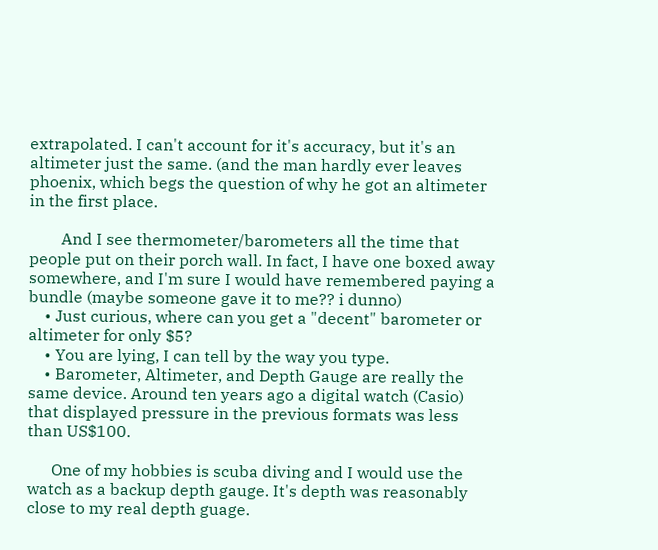extrapolated. I can't account for it's accuracy, but it's an altimeter just the same. (and the man hardly ever leaves phoenix, which begs the question of why he got an altimeter in the first place.

        And I see thermometer/barometers all the time that people put on their porch wall. In fact, I have one boxed away somewhere, and I'm sure I would have remembered paying a bundle (maybe someone gave it to me?? i dunno)
    • Just curious, where can you get a "decent" barometer or altimeter for only $5?
    • You are lying, I can tell by the way you type.
    • Barometer, Altimeter, and Depth Gauge are really the same device. Around ten years ago a digital watch (Casio) that displayed pressure in the previous formats was less than US$100.

      One of my hobbies is scuba diving and I would use the watch as a backup depth gauge. It's depth was reasonably close to my real depth guage.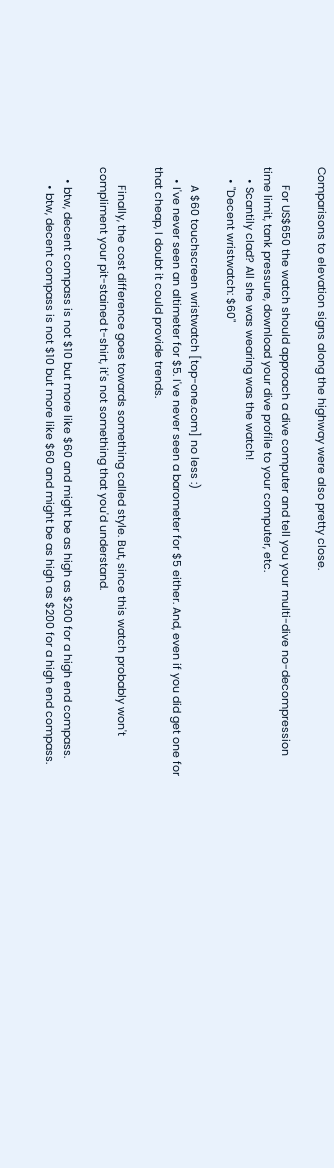Comparisons to elevation signs along the highway were also pretty close.

      For US$650 the watch should approach a dive computer and tell you your multi-dive no-decompression time limit, tank pressure, download your dive profile to your computer, etc.
    • Scantily clad? All she was wearing was the watch!
    • "Decent wristwatch: $60"

      A $60 touchscreen wristwatch [top-one.com] no less :)
    • I've never seen an altimeter for $5. I've never seen a barometer for $5 either. And, even if you did get one for that cheap, I doubt it could provide trends.

      Finally, the cost difference goes towards something called style. But, since this watch probably won't compliment your pit-stained t-shirt, it's not something that you'd understand.

    • btw, decent compass is not $10 but more like $60 and might be as high as $200 for a high end compass.
      • btw, decent compass is not $10 but more like $60 and might be as high as $200 for a high end compass.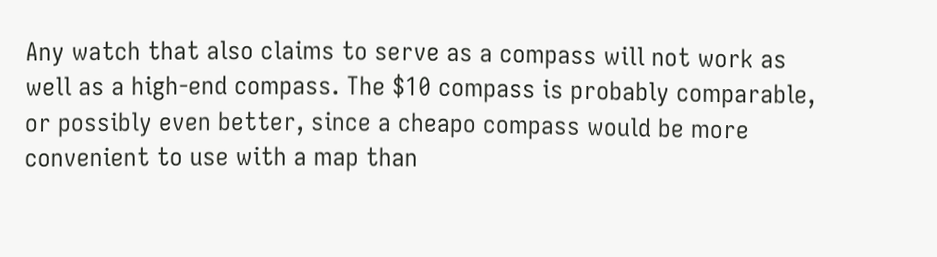Any watch that also claims to serve as a compass will not work as well as a high-end compass. The $10 compass is probably comparable, or possibly even better, since a cheapo compass would be more convenient to use with a map than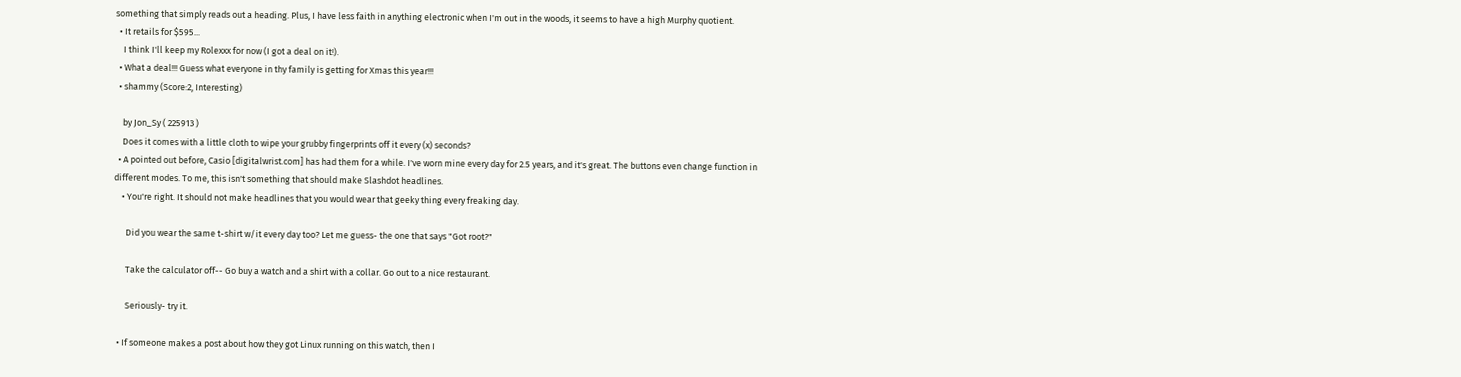something that simply reads out a heading. Plus, I have less faith in anything electronic when I'm out in the woods, it seems to have a high Murphy quotient.
  • It retails for $595...
    I think I'll keep my Rolexxx for now (I got a deal on it!).
  • What a deal!!! Guess what everyone in thy family is getting for Xmas this year!!!
  • shammy (Score:2, Interesting)

    by Jon_Sy ( 225913 )
    Does it comes with a little cloth to wipe your grubby fingerprints off it every (x) seconds?
  • A pointed out before, Casio [digitalwrist.com] has had them for a while. I've worn mine every day for 2.5 years, and it's great. The buttons even change function in different modes. To me, this isn't something that should make Slashdot headlines.
    • You're right. It should not make headlines that you would wear that geeky thing every freaking day.

      Did you wear the same t-shirt w/it every day too? Let me guess- the one that says "Got root?"

      Take the calculator off-- Go buy a watch and a shirt with a collar. Go out to a nice restaurant.

      Seriously- try it.

  • If someone makes a post about how they got Linux running on this watch, then I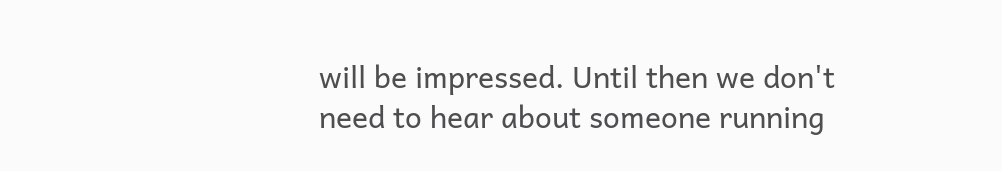will be impressed. Until then we don't need to hear about someone running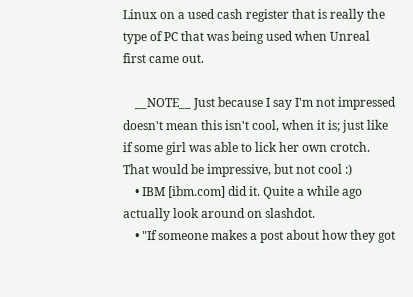Linux on a used cash register that is really the type of PC that was being used when Unreal first came out.

    __NOTE__ Just because I say I'm not impressed doesn't mean this isn't cool, when it is; just like if some girl was able to lick her own crotch. That would be impressive, but not cool :)
    • IBM [ibm.com] did it. Quite a while ago actually look around on slashdot.
    • "If someone makes a post about how they got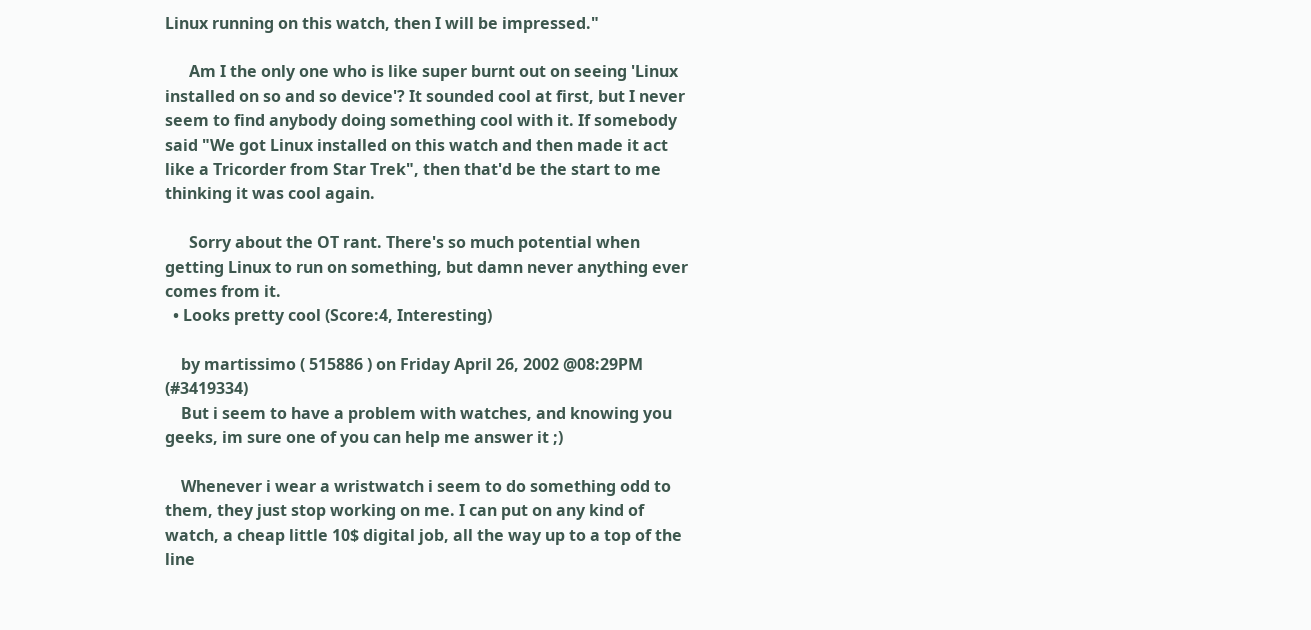Linux running on this watch, then I will be impressed."

      Am I the only one who is like super burnt out on seeing 'Linux installed on so and so device'? It sounded cool at first, but I never seem to find anybody doing something cool with it. If somebody said "We got Linux installed on this watch and then made it act like a Tricorder from Star Trek", then that'd be the start to me thinking it was cool again.

      Sorry about the OT rant. There's so much potential when getting Linux to run on something, but damn never anything ever comes from it.
  • Looks pretty cool (Score:4, Interesting)

    by martissimo ( 515886 ) on Friday April 26, 2002 @08:29PM (#3419334)
    But i seem to have a problem with watches, and knowing you geeks, im sure one of you can help me answer it ;)

    Whenever i wear a wristwatch i seem to do something odd to them, they just stop working on me. I can put on any kind of watch, a cheap little 10$ digital job, all the way up to a top of the line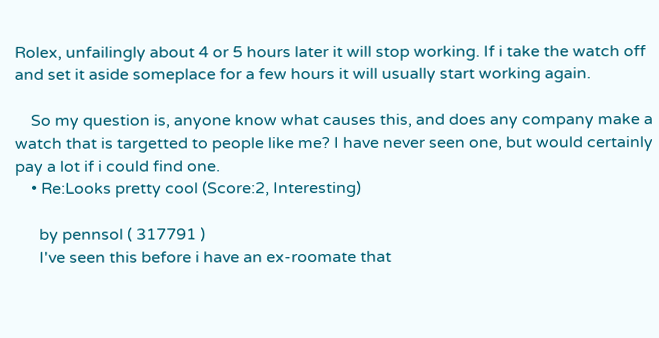Rolex, unfailingly about 4 or 5 hours later it will stop working. If i take the watch off and set it aside someplace for a few hours it will usually start working again.

    So my question is, anyone know what causes this, and does any company make a watch that is targetted to people like me? I have never seen one, but would certainly pay a lot if i could find one.
    • Re:Looks pretty cool (Score:2, Interesting)

      by pennsol ( 317791 )
      I've seen this before i have an ex-roomate that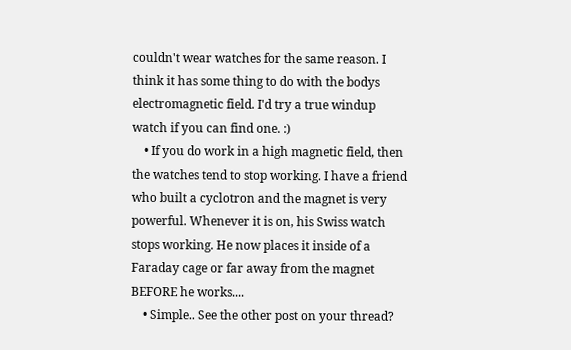couldn't wear watches for the same reason. I think it has some thing to do with the bodys electromagnetic field. I'd try a true windup watch if you can find one. :)
    • If you do work in a high magnetic field, then the watches tend to stop working. I have a friend who built a cyclotron and the magnet is very powerful. Whenever it is on, his Swiss watch stops working. He now places it inside of a Faraday cage or far away from the magnet BEFORE he works....
    • Simple.. See the other post on your thread?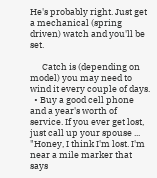He's probably right. Just get a mechanical (spring driven) watch and you'll be set.

      Catch is (depending on model) you may need to wind it every couple of days.
  • Buy a good cell phone and a year's worth of service. If you ever get lost, just call up your spouse ... "Honey, I think I'm lost. I'm near a mile marker that says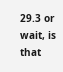29.3 or wait, is that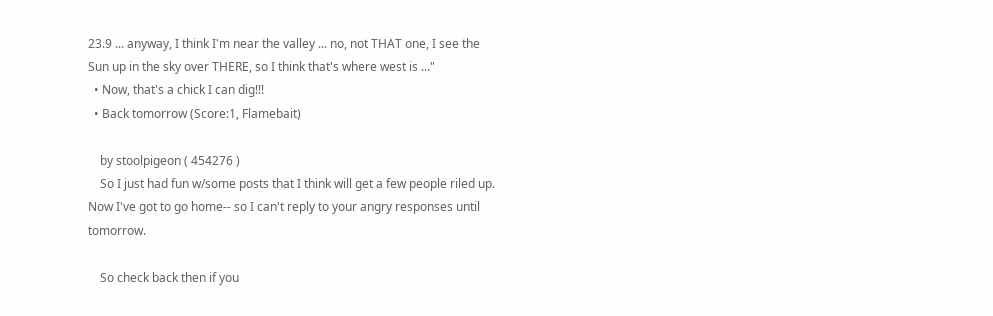23.9 ... anyway, I think I'm near the valley ... no, not THAT one, I see the Sun up in the sky over THERE, so I think that's where west is ..."
  • Now, that's a chick I can dig!!!
  • Back tomorrow (Score:1, Flamebait)

    by stoolpigeon ( 454276 )
    So I just had fun w/some posts that I think will get a few people riled up. Now I've got to go home-- so I can't reply to your angry responses until tomorrow.

    So check back then if you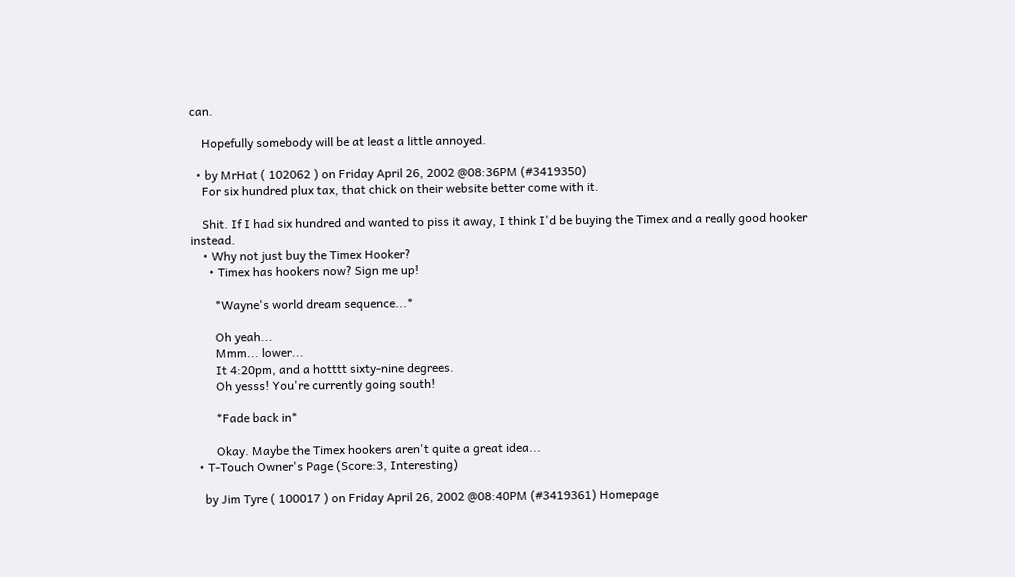can.

    Hopefully somebody will be at least a little annoyed.

  • by MrHat ( 102062 ) on Friday April 26, 2002 @08:36PM (#3419350)
    For six hundred plux tax, that chick on their website better come with it.

    Shit. If I had six hundred and wanted to piss it away, I think I'd be buying the Timex and a really good hooker instead.
    • Why not just buy the Timex Hooker?
      • Timex has hookers now? Sign me up!

        *Wayne's world dream sequence...*

        Oh yeah...
        Mmm... lower...
        It 4:20pm, and a hotttt sixty-nine degrees.
        Oh yesss! You're currently going south!

        *Fade back in*

        Okay. Maybe the Timex hookers aren't quite a great idea...
  • T-Touch Owner's Page (Score:3, Interesting)

    by Jim Tyre ( 100017 ) on Friday April 26, 2002 @08:40PM (#3419361) Homepage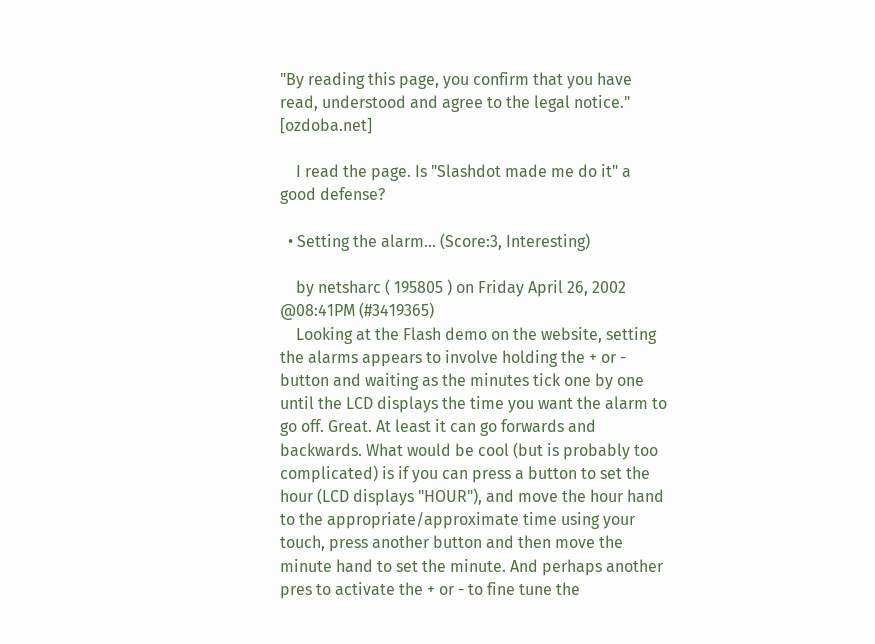"By reading this page, you confirm that you have read, understood and agree to the legal notice." [ozdoba.net]

    I read the page. Is "Slashdot made me do it" a good defense?

  • Setting the alarm... (Score:3, Interesting)

    by netsharc ( 195805 ) on Friday April 26, 2002 @08:41PM (#3419365)
    Looking at the Flash demo on the website, setting the alarms appears to involve holding the + or - button and waiting as the minutes tick one by one until the LCD displays the time you want the alarm to go off. Great. At least it can go forwards and backwards. What would be cool (but is probably too complicated) is if you can press a button to set the hour (LCD displays "HOUR"), and move the hour hand to the appropriate/approximate time using your touch, press another button and then move the minute hand to set the minute. And perhaps another pres to activate the + or - to fine tune the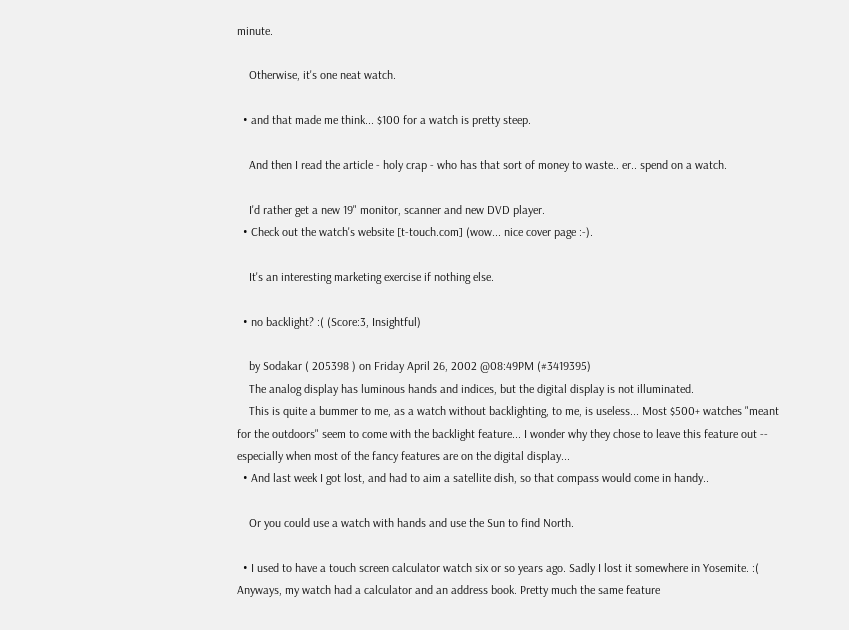minute.

    Otherwise, it's one neat watch.

  • and that made me think... $100 for a watch is pretty steep.

    And then I read the article - holy crap - who has that sort of money to waste.. er.. spend on a watch.

    I'd rather get a new 19" monitor, scanner and new DVD player.
  • Check out the watch's website [t-touch.com] (wow... nice cover page :-).

    It's an interesting marketing exercise if nothing else.

  • no backlight? :( (Score:3, Insightful)

    by Sodakar ( 205398 ) on Friday April 26, 2002 @08:49PM (#3419395)
    The analog display has luminous hands and indices, but the digital display is not illuminated.
    This is quite a bummer to me, as a watch without backlighting, to me, is useless... Most $500+ watches "meant for the outdoors" seem to come with the backlight feature... I wonder why they chose to leave this feature out -- especially when most of the fancy features are on the digital display...
  • And last week I got lost, and had to aim a satellite dish, so that compass would come in handy..

    Or you could use a watch with hands and use the Sun to find North.

  • I used to have a touch screen calculator watch six or so years ago. Sadly I lost it somewhere in Yosemite. :( Anyways, my watch had a calculator and an address book. Pretty much the same feature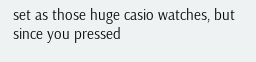set as those huge casio watches, but since you pressed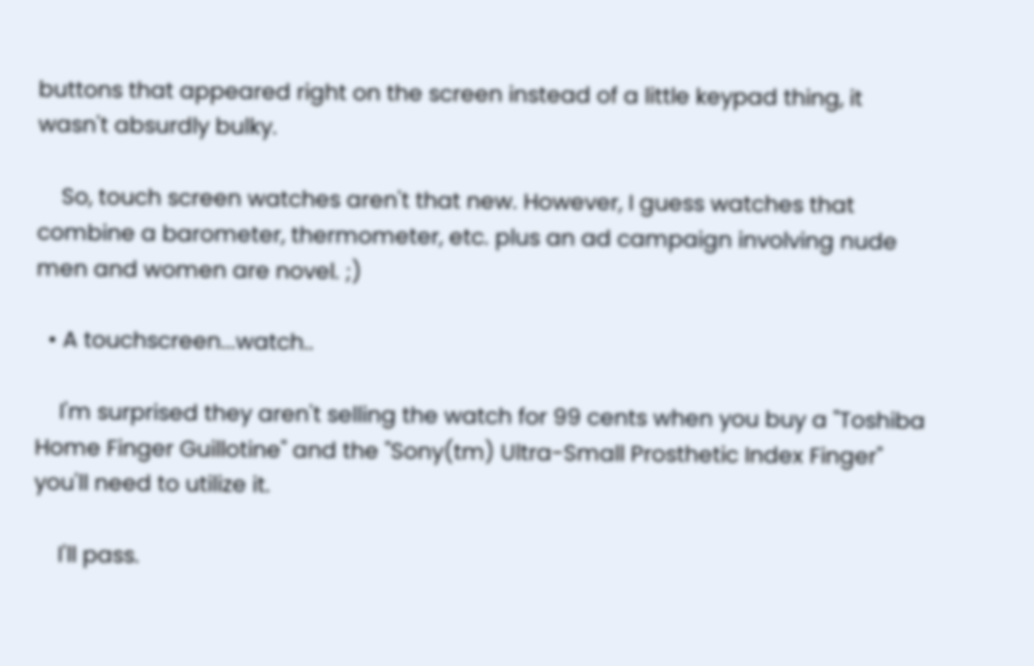buttons that appeared right on the screen instead of a little keypad thing, it wasn't absurdly bulky.

    So, touch screen watches aren't that new. However, I guess watches that combine a barometer, thermometer, etc. plus an ad campaign involving nude men and women are novel. ;)

  • A touchscreen...watch..

    I'm surprised they aren't selling the watch for 99 cents when you buy a "Toshiba Home Finger Guillotine" and the "Sony(tm) Ultra-Small Prosthetic Index Finger" you'll need to utilize it.

    I'll pass.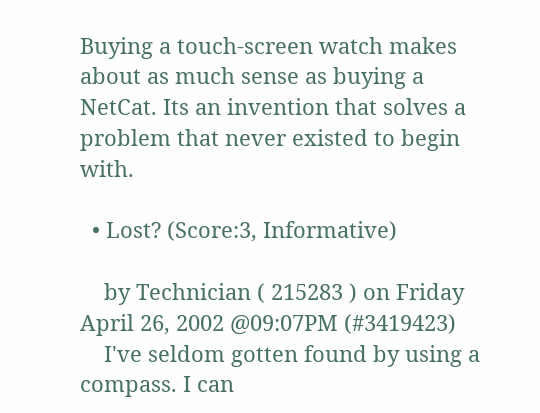Buying a touch-screen watch makes about as much sense as buying a NetCat. Its an invention that solves a problem that never existed to begin with.

  • Lost? (Score:3, Informative)

    by Technician ( 215283 ) on Friday April 26, 2002 @09:07PM (#3419423)
    I've seldom gotten found by using a compass. I can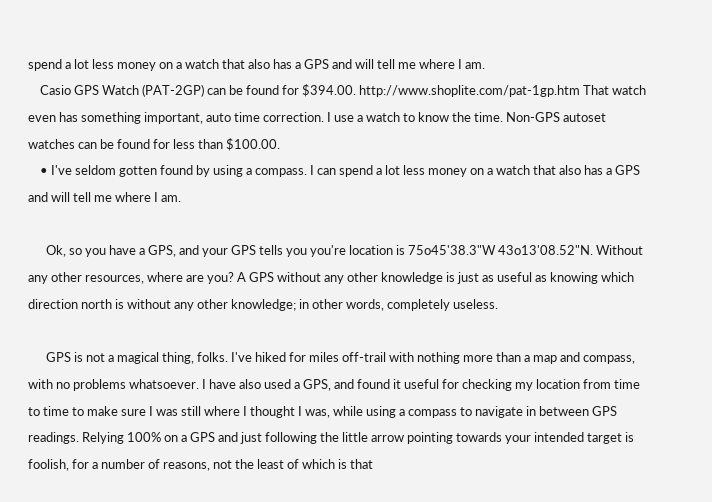spend a lot less money on a watch that also has a GPS and will tell me where I am.
    Casio GPS Watch (PAT-2GP) can be found for $394.00. http://www.shoplite.com/pat-1gp.htm That watch even has something important, auto time correction. I use a watch to know the time. Non-GPS autoset watches can be found for less than $100.00.
    • I've seldom gotten found by using a compass. I can spend a lot less money on a watch that also has a GPS and will tell me where I am.

      Ok, so you have a GPS, and your GPS tells you you're location is 75o45'38.3"W 43o13'08.52"N. Without any other resources, where are you? A GPS without any other knowledge is just as useful as knowing which direction north is without any other knowledge; in other words, completely useless.

      GPS is not a magical thing, folks. I've hiked for miles off-trail with nothing more than a map and compass, with no problems whatsoever. I have also used a GPS, and found it useful for checking my location from time to time to make sure I was still where I thought I was, while using a compass to navigate in between GPS readings. Relying 100% on a GPS and just following the little arrow pointing towards your intended target is foolish, for a number of reasons, not the least of which is that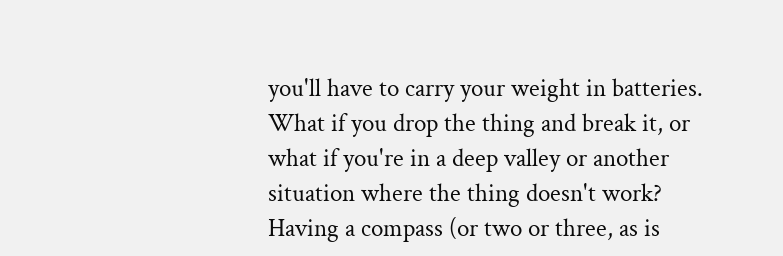you'll have to carry your weight in batteries. What if you drop the thing and break it, or what if you're in a deep valley or another situation where the thing doesn't work? Having a compass (or two or three, as is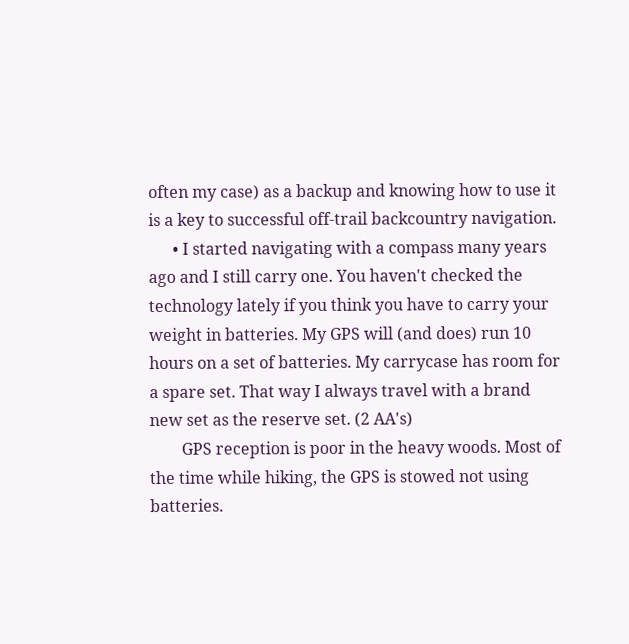often my case) as a backup and knowing how to use it is a key to successful off-trail backcountry navigation.
      • I started navigating with a compass many years ago and I still carry one. You haven't checked the technology lately if you think you have to carry your weight in batteries. My GPS will (and does) run 10 hours on a set of batteries. My carrycase has room for a spare set. That way I always travel with a brand new set as the reserve set. (2 AA's)
        GPS reception is poor in the heavy woods. Most of the time while hiking, the GPS is stowed not using batteries.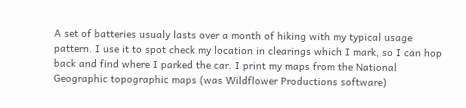A set of batteries usualy lasts over a month of hiking with my typical usage pattern. I use it to spot check my location in clearings which I mark, so I can hop back and find where I parked the car. I print my maps from the National Geographic topographic maps (was Wildflower Productions software)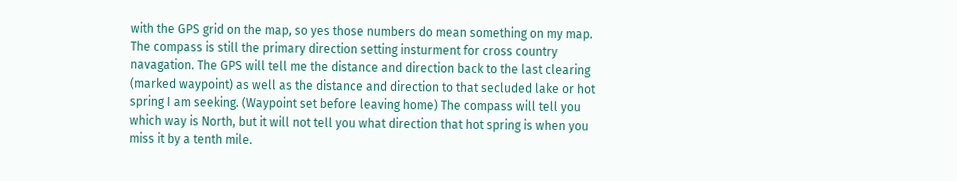with the GPS grid on the map, so yes those numbers do mean something on my map. The compass is still the primary direction setting insturment for cross country navagation. The GPS will tell me the distance and direction back to the last clearing (marked waypoint) as well as the distance and direction to that secluded lake or hot spring I am seeking. (Waypoint set before leaving home) The compass will tell you which way is North, but it will not tell you what direction that hot spring is when you miss it by a tenth mile.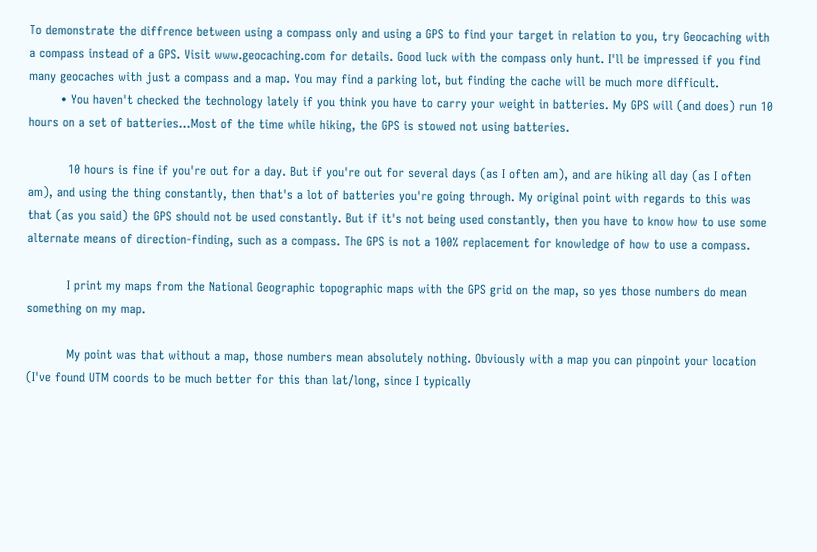To demonstrate the diffrence between using a compass only and using a GPS to find your target in relation to you, try Geocaching with a compass instead of a GPS. Visit www.geocaching.com for details. Good luck with the compass only hunt. I'll be impressed if you find many geocaches with just a compass and a map. You may find a parking lot, but finding the cache will be much more difficult.
        • You haven't checked the technology lately if you think you have to carry your weight in batteries. My GPS will (and does) run 10 hours on a set of batteries...Most of the time while hiking, the GPS is stowed not using batteries.

          10 hours is fine if you're out for a day. But if you're out for several days (as I often am), and are hiking all day (as I often am), and using the thing constantly, then that's a lot of batteries you're going through. My original point with regards to this was that (as you said) the GPS should not be used constantly. But if it's not being used constantly, then you have to know how to use some alternate means of direction-finding, such as a compass. The GPS is not a 100% replacement for knowledge of how to use a compass.

          I print my maps from the National Geographic topographic maps with the GPS grid on the map, so yes those numbers do mean something on my map.

          My point was that without a map, those numbers mean absolutely nothing. Obviously with a map you can pinpoint your location (I've found UTM coords to be much better for this than lat/long, since I typically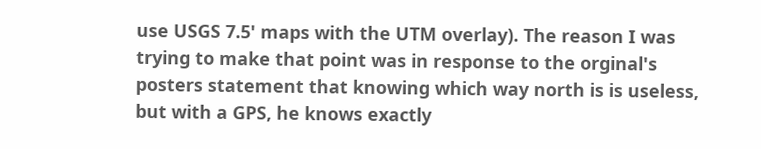use USGS 7.5' maps with the UTM overlay). The reason I was trying to make that point was in response to the orginal's posters statement that knowing which way north is is useless, but with a GPS, he knows exactly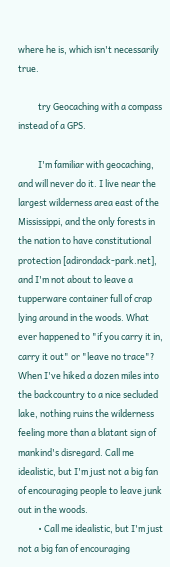where he is, which isn't necessarily true.

          try Geocaching with a compass instead of a GPS.

          I'm familiar with geocaching, and will never do it. I live near the largest wilderness area east of the Mississippi, and the only forests in the nation to have constitutional protection [adirondack-park.net], and I'm not about to leave a tupperware container full of crap lying around in the woods. What ever happened to "if you carry it in, carry it out" or "leave no trace"? When I've hiked a dozen miles into the backcountry to a nice secluded lake, nothing ruins the wilderness feeling more than a blatant sign of mankind's disregard. Call me idealistic, but I'm just not a big fan of encouraging people to leave junk out in the woods.
          • Call me idealistic, but I'm just not a big fan of encouraging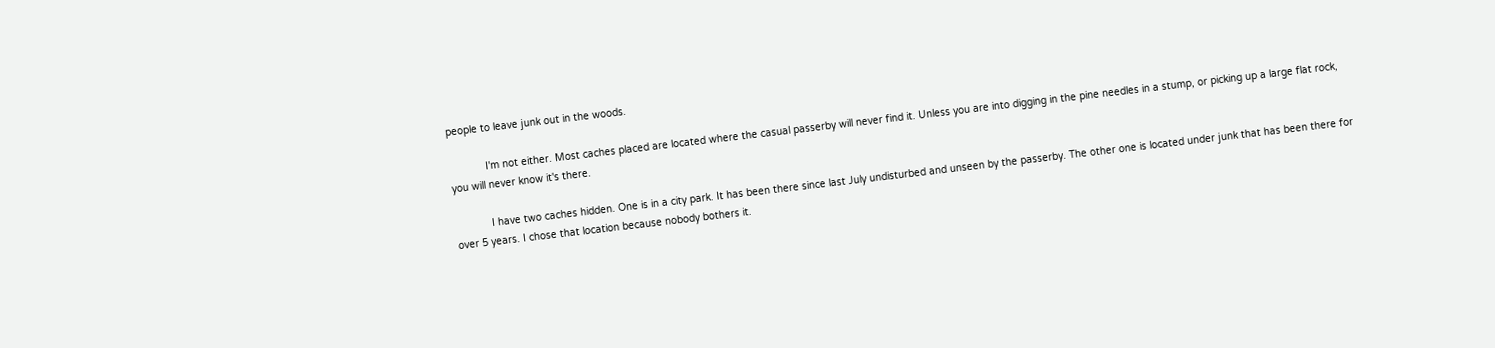people to leave junk out in the woods.

            I'm not either. Most caches placed are located where the casual passerby will never find it. Unless you are into digging in the pine needles in a stump, or picking up a large flat rock, you will never know it's there.

            I have two caches hidden. One is in a city park. It has been there since last July undisturbed and unseen by the passerby. The other one is located under junk that has been there for over 5 years. I chose that location because nobody bothers it.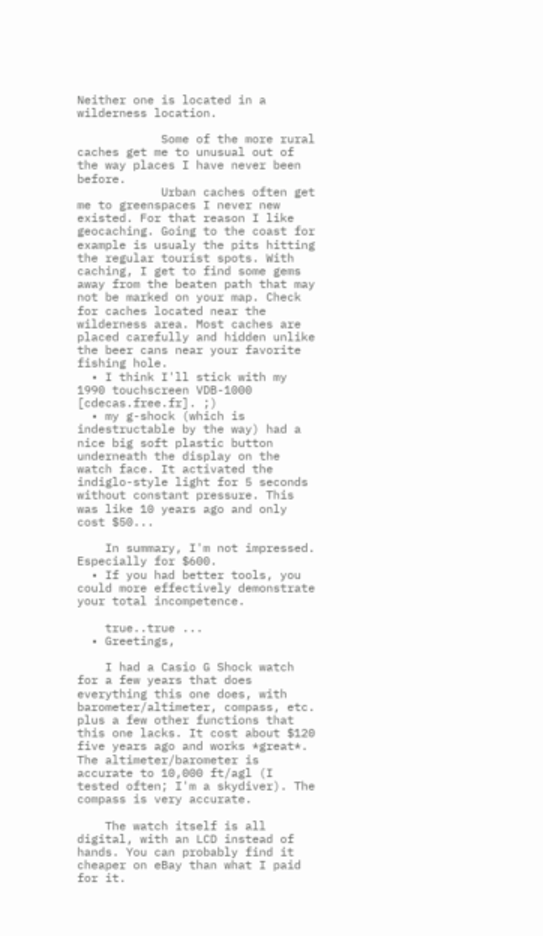Neither one is located in a wilderness location.

            Some of the more rural caches get me to unusual out of the way places I have never been before.
            Urban caches often get me to greenspaces I never new existed. For that reason I like geocaching. Going to the coast for example is usualy the pits hitting the regular tourist spots. With caching, I get to find some gems away from the beaten path that may not be marked on your map. Check for caches located near the wilderness area. Most caches are placed carefully and hidden unlike the beer cans near your favorite fishing hole.
  • I think I'll stick with my 1990 touchscreen VDB-1000 [cdecas.free.fr]. ;)
  • my g-shock (which is indestructable by the way) had a nice big soft plastic button underneath the display on the watch face. It activated the indiglo-style light for 5 seconds without constant pressure. This was like 10 years ago and only cost $50...

    In summary, I'm not impressed. Especially for $600.
  • If you had better tools, you could more effectively demonstrate your total incompetence.

    true..true ...
  • Greetings,

    I had a Casio G Shock watch for a few years that does everything this one does, with barometer/altimeter, compass, etc. plus a few other functions that this one lacks. It cost about $120 five years ago and works *great*. The altimeter/barometer is accurate to 10,000 ft/agl (I tested often; I'm a skydiver). The compass is very accurate.

    The watch itself is all digital, with an LCD instead of hands. You can probably find it cheaper on eBay than what I paid for it.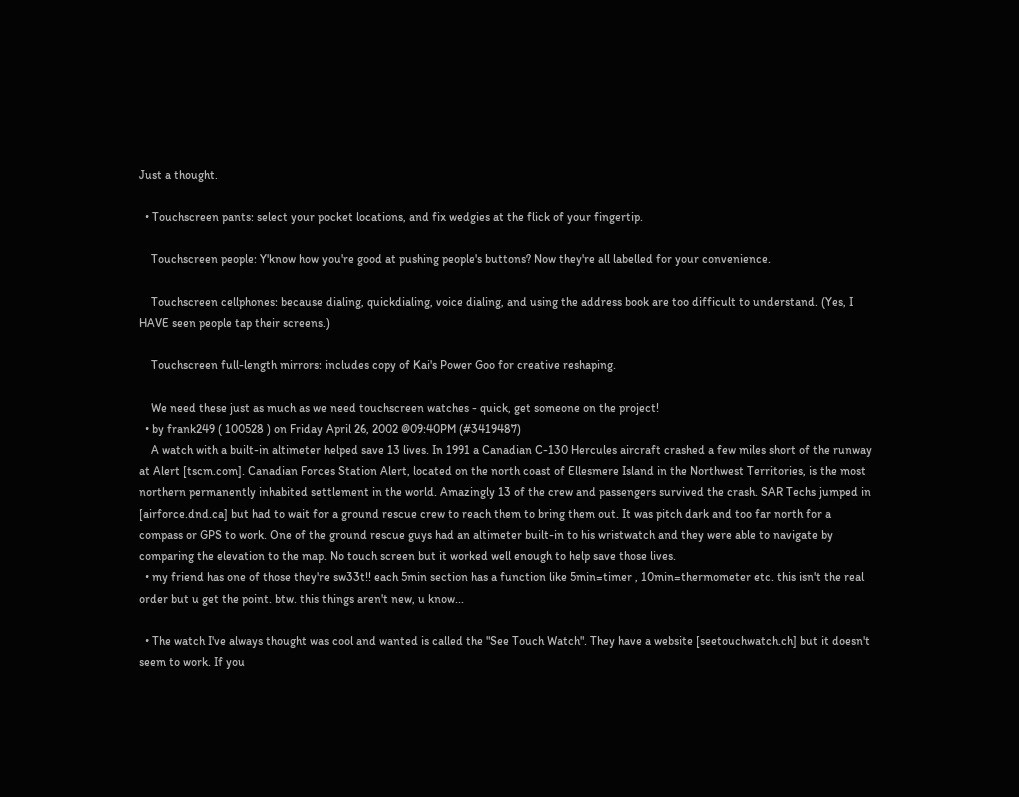Just a thought.

  • Touchscreen pants: select your pocket locations, and fix wedgies at the flick of your fingertip.

    Touchscreen people: Y'know how you're good at pushing people's buttons? Now they're all labelled for your convenience.

    Touchscreen cellphones: because dialing, quickdialing, voice dialing, and using the address book are too difficult to understand. (Yes, I HAVE seen people tap their screens.)

    Touchscreen full-length mirrors: includes copy of Kai's Power Goo for creative reshaping.

    We need these just as much as we need touchscreen watches - quick, get someone on the project!
  • by frank249 ( 100528 ) on Friday April 26, 2002 @09:40PM (#3419487)
    A watch with a built-in altimeter helped save 13 lives. In 1991 a Canadian C-130 Hercules aircraft crashed a few miles short of the runway at Alert [tscm.com]. Canadian Forces Station Alert, located on the north coast of Ellesmere Island in the Northwest Territories, is the most northern permanently inhabited settlement in the world. Amazingly 13 of the crew and passengers survived the crash. SAR Techs jumped in [airforce.dnd.ca] but had to wait for a ground rescue crew to reach them to bring them out. It was pitch dark and too far north for a compass or GPS to work. One of the ground rescue guys had an altimeter built-in to his wristwatch and they were able to navigate by comparing the elevation to the map. No touch screen but it worked well enough to help save those lives.
  • my friend has one of those they're sw33t!! each 5min section has a function like 5min=timer , 10min=thermometer etc. this isn't the real order but u get the point. btw. this things aren't new, u know...

  • The watch I've always thought was cool and wanted is called the "See Touch Watch". They have a website [seetouchwatch.ch] but it doesn't seem to work. If you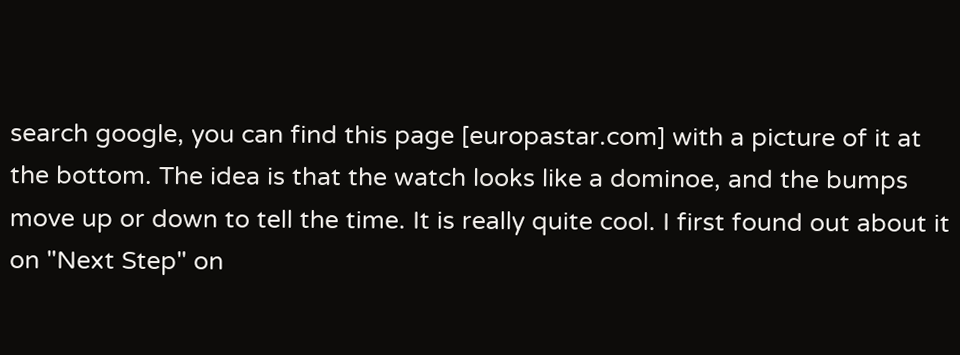search google, you can find this page [europastar.com] with a picture of it at the bottom. The idea is that the watch looks like a dominoe, and the bumps move up or down to tell the time. It is really quite cool. I first found out about it on "Next Step" on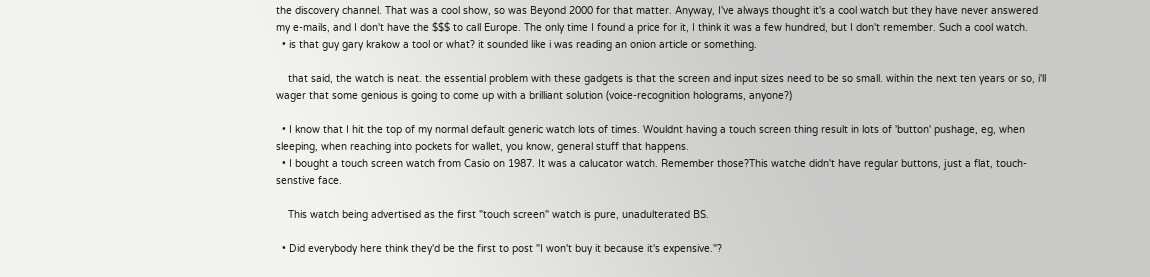the discovery channel. That was a cool show, so was Beyond 2000 for that matter. Anyway, I've always thought it's a cool watch but they have never answered my e-mails, and I don't have the $$$ to call Europe. The only time I found a price for it, I think it was a few hundred, but I don't remember. Such a cool watch.
  • is that guy gary krakow a tool or what? it sounded like i was reading an onion article or something.

    that said, the watch is neat. the essential problem with these gadgets is that the screen and input sizes need to be so small. within the next ten years or so, i'll wager that some genious is going to come up with a brilliant solution (voice-recognition holograms, anyone?)

  • I know that I hit the top of my normal default generic watch lots of times. Wouldnt having a touch screen thing result in lots of 'button' pushage, eg, when sleeping, when reaching into pockets for wallet, you know, general stuff that happens.
  • I bought a touch screen watch from Casio on 1987. It was a calucator watch. Remember those?This watche didn't have regular buttons, just a flat, touch-senstive face.

    This watch being advertised as the first "touch screen" watch is pure, unadulterated BS.

  • Did everybody here think they'd be the first to post "I won't buy it because it's expensive."?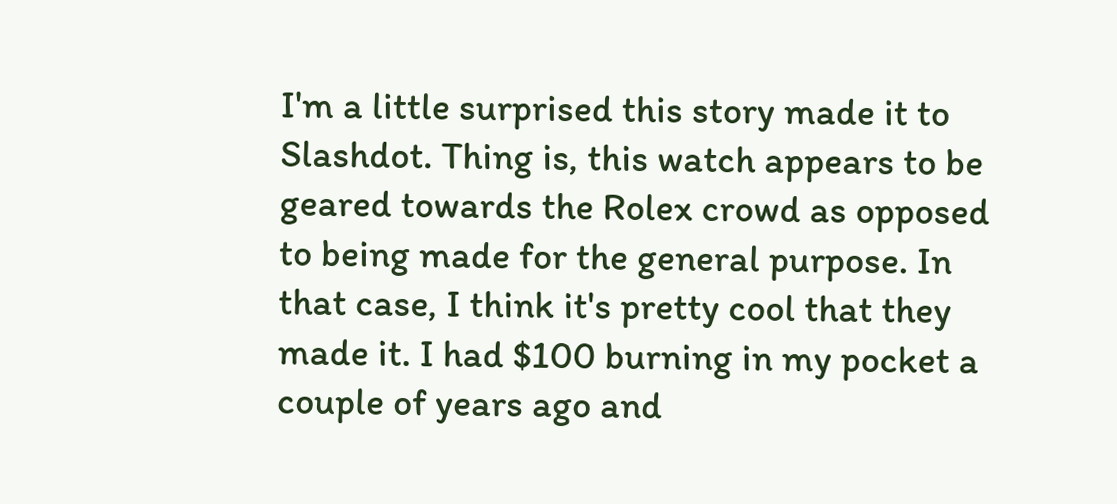I'm a little surprised this story made it to Slashdot. Thing is, this watch appears to be geared towards the Rolex crowd as opposed to being made for the general purpose. In that case, I think it's pretty cool that they made it. I had $100 burning in my pocket a couple of years ago and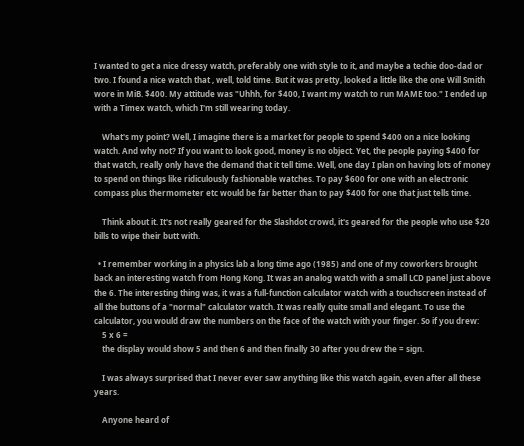I wanted to get a nice dressy watch, preferably one with style to it, and maybe a techie doo-dad or two. I found a nice watch that , well, told time. But it was pretty, looked a little like the one Will Smith wore in MiB. $400. My attitude was "Uhhh, for $400, I want my watch to run MAME too." I ended up with a Timex watch, which I'm still wearing today.

    What's my point? Well, I imagine there is a market for people to spend $400 on a nice looking watch. And why not? If you want to look good, money is no object. Yet, the people paying $400 for that watch, really only have the demand that it tell time. Well, one day I plan on having lots of money to spend on things like ridiculously fashionable watches. To pay $600 for one with an electronic compass plus thermometer etc would be far better than to pay $400 for one that just tells time.

    Think about it. It's not really geared for the Slashdot crowd, it's geared for the people who use $20 bills to wipe their butt with.

  • I remember working in a physics lab a long time ago (1985) and one of my coworkers brought back an interesting watch from Hong Kong. It was an analog watch with a small LCD panel just above the 6. The interesting thing was, it was a full-function calculator watch with a touchscreen instead of all the buttons of a "normal" calculator watch. It was really quite small and elegant. To use the calculator, you would draw the numbers on the face of the watch with your finger. So if you drew:
    5 x 6 =
    the display would show 5 and then 6 and then finally 30 after you drew the = sign.

    I was always surprised that I never ever saw anything like this watch again, even after all these years.

    Anyone heard of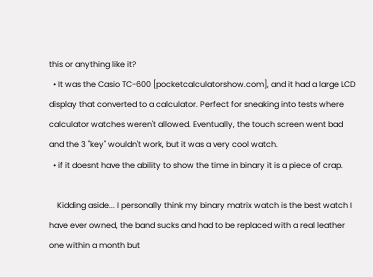this or anything like it?
  • It was the Casio TC-600 [pocketcalculatorshow.com], and it had a large LCD display that converted to a calculator. Perfect for sneaking into tests where calculator watches weren't allowed. Eventually, the touch screen went bad and the 3 "key" wouldn't work, but it was a very cool watch.
  • if it doesnt have the ability to show the time in binary it is a piece of crap.

    Kidding aside... I personally think my binary matrix watch is the best watch I have ever owned, the band sucks and had to be replaced with a real leather one within a month but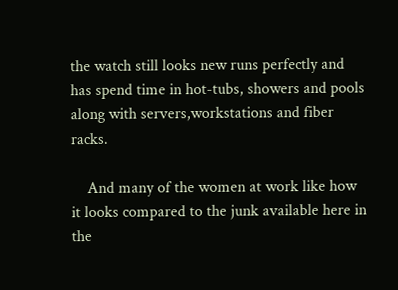the watch still looks new runs perfectly and has spend time in hot-tubs, showers and pools along with servers,workstations and fiber racks.

    And many of the women at work like how it looks compared to the junk available here in the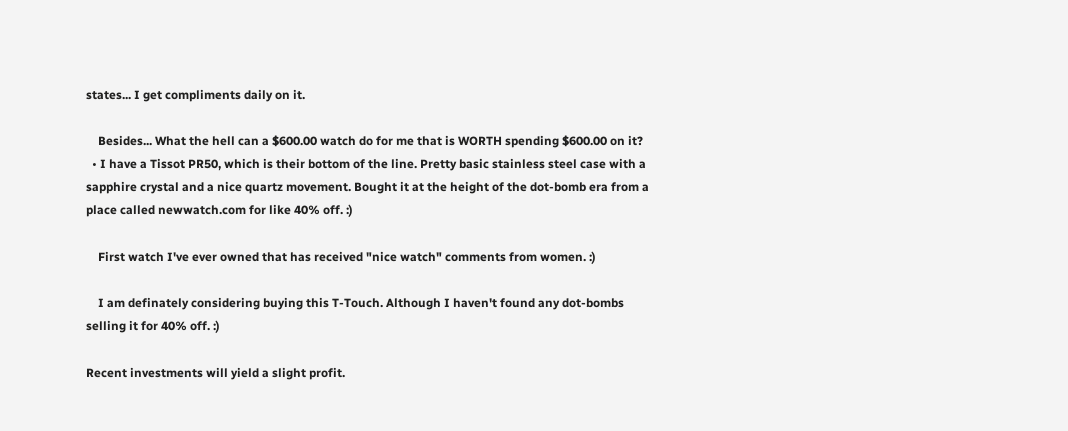states... I get compliments daily on it.

    Besides... What the hell can a $600.00 watch do for me that is WORTH spending $600.00 on it?
  • I have a Tissot PR50, which is their bottom of the line. Pretty basic stainless steel case with a sapphire crystal and a nice quartz movement. Bought it at the height of the dot-bomb era from a place called newwatch.com for like 40% off. :)

    First watch I've ever owned that has received "nice watch" comments from women. :)

    I am definately considering buying this T-Touch. Although I haven't found any dot-bombs selling it for 40% off. :)

Recent investments will yield a slight profit.